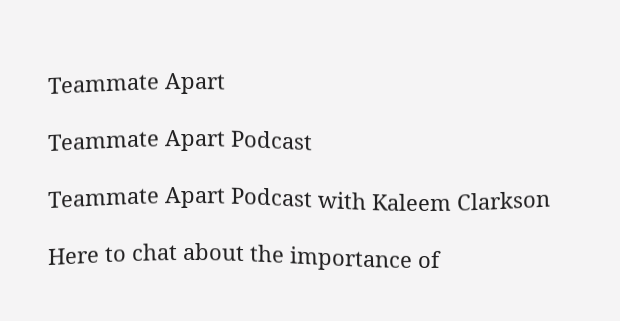Teammate Apart

Teammate Apart Podcast

Teammate Apart Podcast with Kaleem Clarkson

Here to chat about the importance of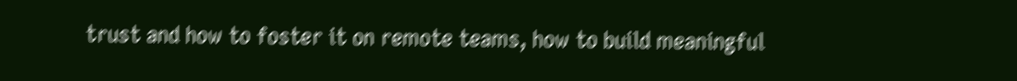trust and how to foster it on remote teams, how to build meaningful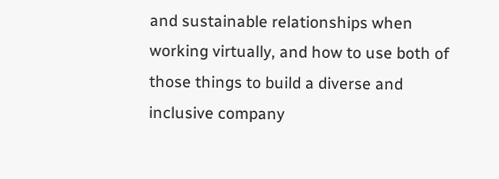and sustainable relationships when working virtually, and how to use both of those things to build a diverse and inclusive company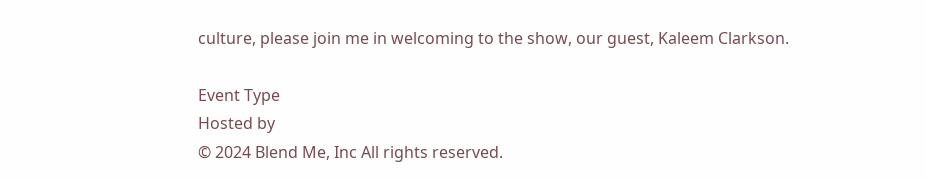culture, please join me in welcoming to the show, our guest, Kaleem Clarkson.

Event Type
Hosted by
© 2024 Blend Me, Inc All rights reserved.